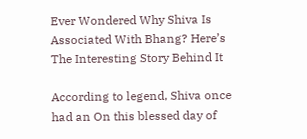Ever Wondered Why Shiva Is Associated With Bhang? Here’s The Interesting Story Behind It

According to legend, Shiva once had an On this blessed day of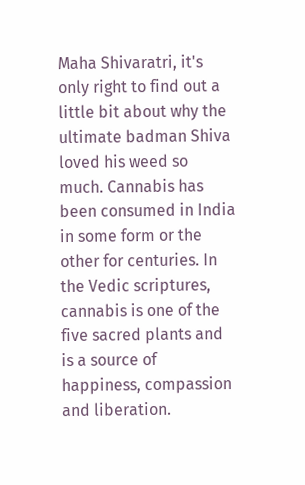Maha Shivaratri, it's only right to find out a little bit about why the ultimate badman Shiva loved his weed so much. Cannabis has been consumed in India in some form or the other for centuries. In the Vedic scriptures, cannabis is one of the five sacred plants and is a source of happiness, compassion and liberation.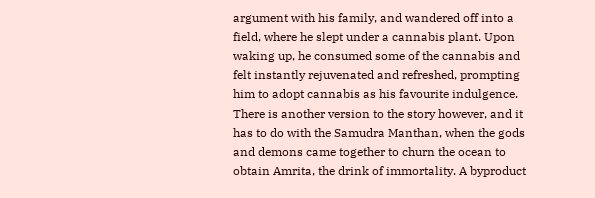argument with his family, and wandered off into a field, where he slept under a cannabis plant. Upon waking up, he consumed some of the cannabis and felt instantly rejuvenated and refreshed, prompting him to adopt cannabis as his favourite indulgence.
There is another version to the story however, and it has to do with the Samudra Manthan, when the gods and demons came together to churn the ocean to obtain Amrita, the drink of immortality. A byproduct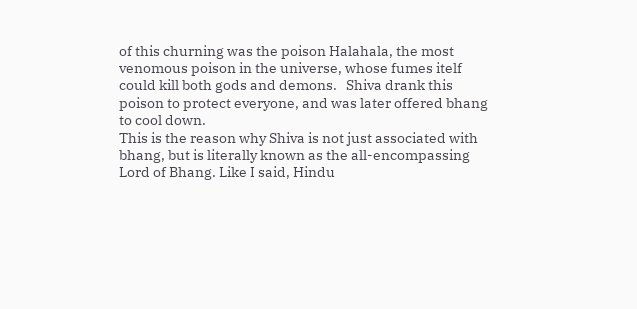of this churning was the poison Halahala, the most venomous poison in the universe, whose fumes itelf could kill both gods and demons.   Shiva drank this poison to protect everyone, and was later offered bhang to cool down.
This is the reason why Shiva is not just associated with bhang, but is literally known as the all-encompassing Lord of Bhang. Like I said, Hindu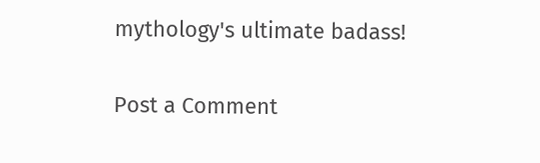mythology's ultimate badass!

Post a Comment